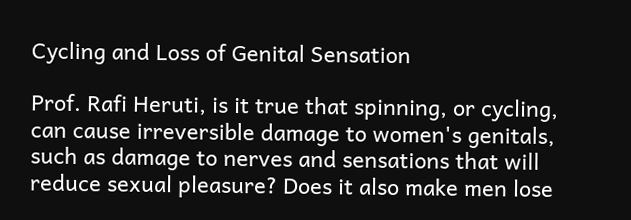Cycling and Loss of Genital Sensation

Prof. Rafi Heruti, is it true that spinning, or cycling, can cause irreversible damage to women's genitals, such as damage to nerves and sensations that will reduce sexual pleasure? Does it also make men lose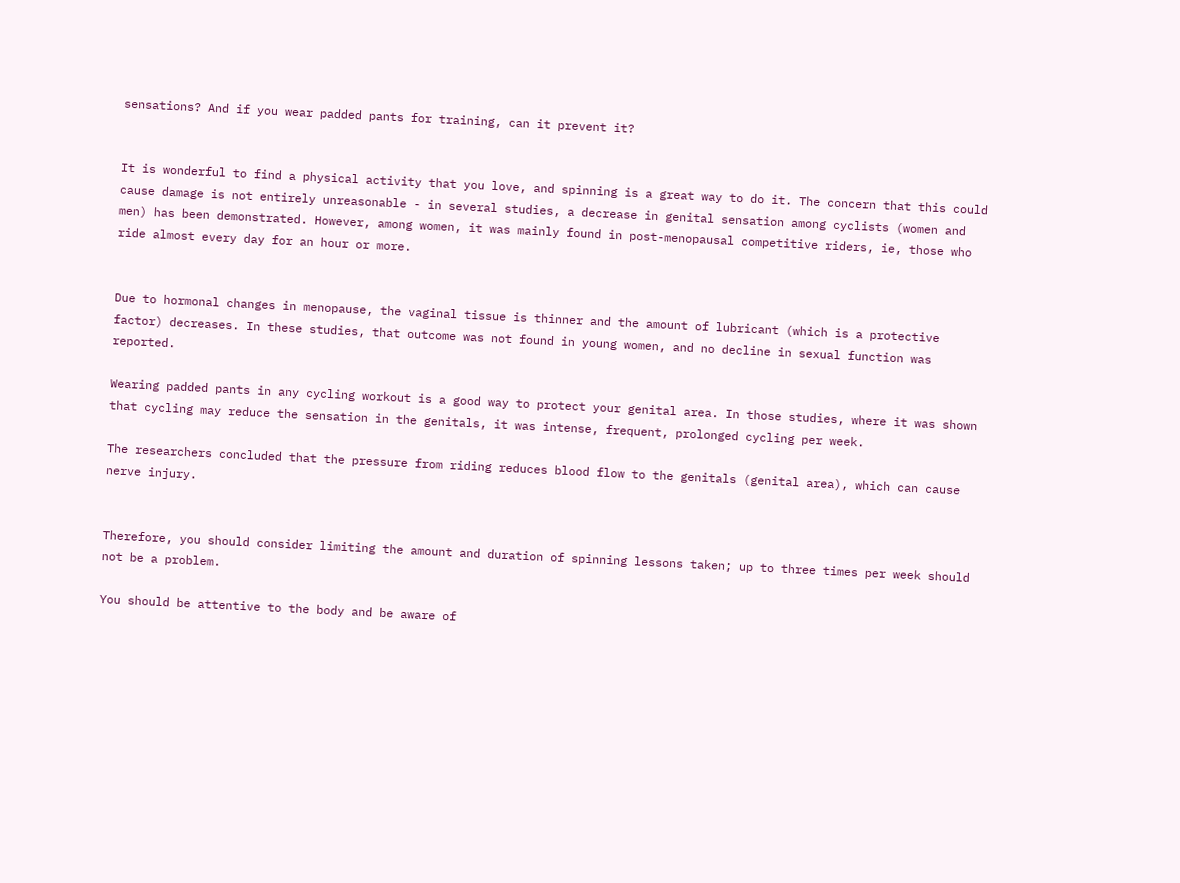sensations? And if you wear padded pants for training, can it prevent it?


It is wonderful to find a physical activity that you love, and spinning is a great way to do it. The concern that this could cause damage is not entirely unreasonable - in several studies, a decrease in genital sensation among cyclists (women and men) has been demonstrated. However, among women, it was mainly found in post-menopausal competitive riders, ie, those who ride almost every day for an hour or more.


Due to hormonal changes in menopause, the vaginal tissue is thinner and the amount of lubricant (which is a protective factor) decreases. In these studies, that outcome was not found in young women, and no decline in sexual function was reported.

Wearing padded pants in any cycling workout is a good way to protect your genital area. In those studies, where it was shown that cycling may reduce the sensation in the genitals, it was intense, frequent, prolonged cycling per week.

The researchers concluded that the pressure from riding reduces blood flow to the genitals (genital area), which can cause nerve injury.


Therefore, you should consider limiting the amount and duration of spinning lessons taken; up to three times per week should not be a problem.

You should be attentive to the body and be aware of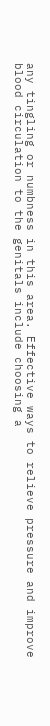any tingling or numbness in this area. Effective ways to relieve pressure and improve blood circulation to the genitals include choosing a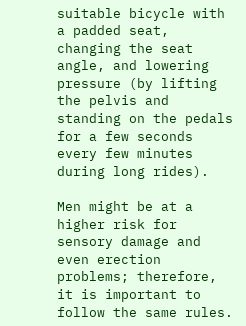suitable bicycle with a padded seat, changing the seat angle, and lowering pressure (by lifting the pelvis and standing on the pedals for a few seconds every few minutes during long rides).

Men might be at a higher risk for sensory damage and even erection problems; therefore, it is important to follow the same rules.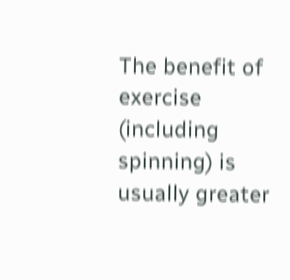The benefit of exercise (including spinning) is usually greater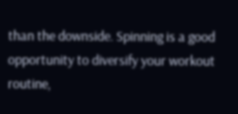than the downside. Spinning is a good opportunity to diversify your workout routine,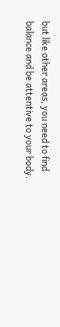but like other areas, you need to find balance and be attentive to your body.